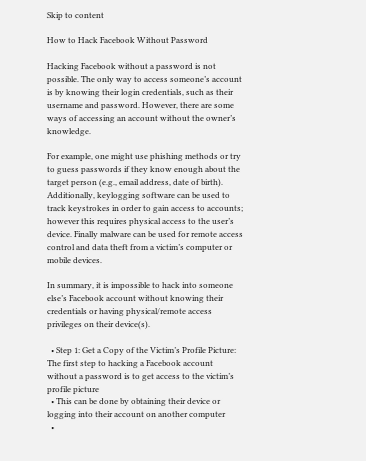Skip to content

How to Hack Facebook Without Password

Hacking Facebook without a password is not possible. The only way to access someone’s account is by knowing their login credentials, such as their username and password. However, there are some ways of accessing an account without the owner’s knowledge.

For example, one might use phishing methods or try to guess passwords if they know enough about the target person (e.g., email address, date of birth). Additionally, keylogging software can be used to track keystrokes in order to gain access to accounts; however this requires physical access to the user’s device. Finally malware can be used for remote access control and data theft from a victim’s computer or mobile devices.

In summary, it is impossible to hack into someone else’s Facebook account without knowing their credentials or having physical/remote access privileges on their device(s).

  • Step 1: Get a Copy of the Victim’s Profile Picture: The first step to hacking a Facebook account without a password is to get access to the victim’s profile picture
  • This can be done by obtaining their device or logging into their account on another computer
  •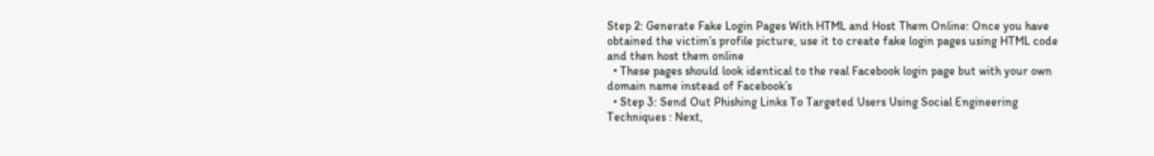Step 2: Generate Fake Login Pages With HTML and Host Them Online: Once you have obtained the victim’s profile picture, use it to create fake login pages using HTML code and then host them online
  • These pages should look identical to the real Facebook login page but with your own domain name instead of Facebook’s
  • Step 3: Send Out Phishing Links To Targeted Users Using Social Engineering Techniques : Next,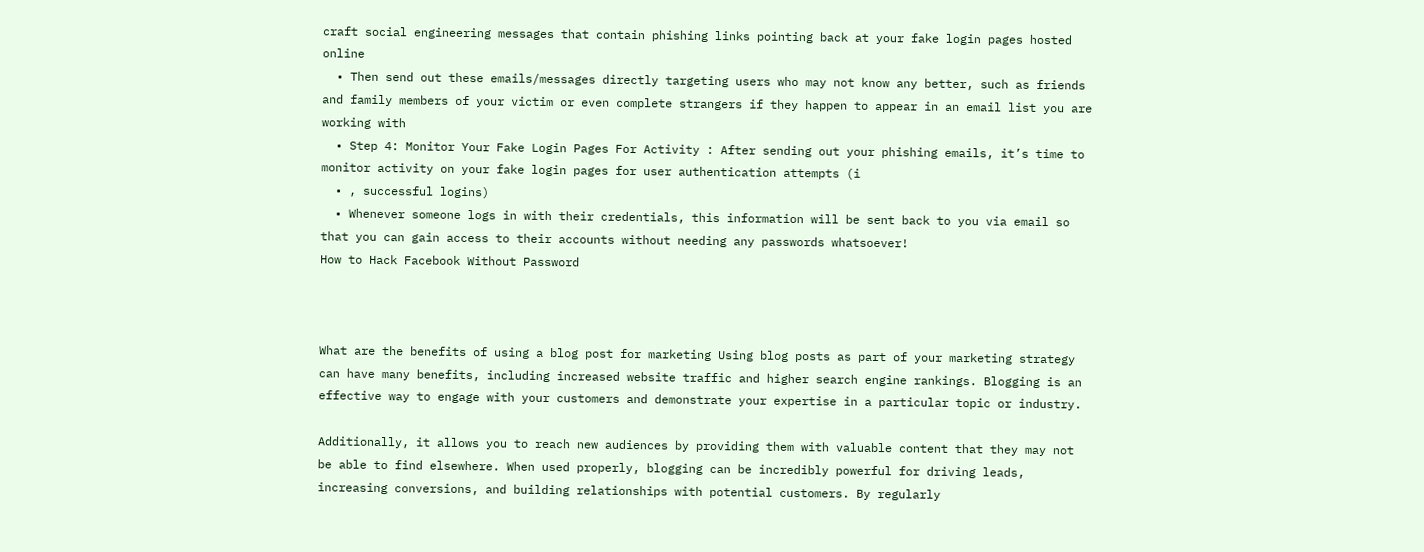craft social engineering messages that contain phishing links pointing back at your fake login pages hosted online
  • Then send out these emails/messages directly targeting users who may not know any better, such as friends and family members of your victim or even complete strangers if they happen to appear in an email list you are working with
  • Step 4: Monitor Your Fake Login Pages For Activity : After sending out your phishing emails, it’s time to monitor activity on your fake login pages for user authentication attempts (i
  • , successful logins)
  • Whenever someone logs in with their credentials, this information will be sent back to you via email so that you can gain access to their accounts without needing any passwords whatsoever!
How to Hack Facebook Without Password



What are the benefits of using a blog post for marketing Using blog posts as part of your marketing strategy can have many benefits, including increased website traffic and higher search engine rankings. Blogging is an effective way to engage with your customers and demonstrate your expertise in a particular topic or industry.

Additionally, it allows you to reach new audiences by providing them with valuable content that they may not be able to find elsewhere. When used properly, blogging can be incredibly powerful for driving leads, increasing conversions, and building relationships with potential customers. By regularly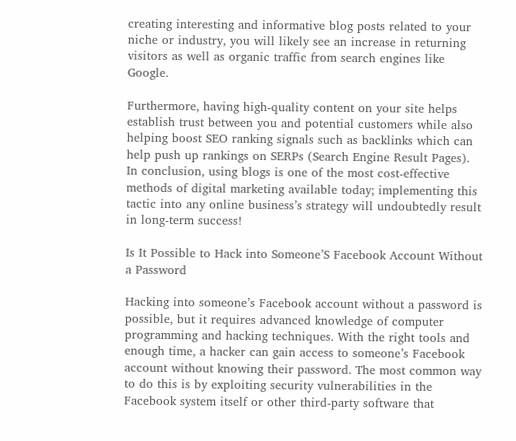creating interesting and informative blog posts related to your niche or industry, you will likely see an increase in returning visitors as well as organic traffic from search engines like Google.

Furthermore, having high-quality content on your site helps establish trust between you and potential customers while also helping boost SEO ranking signals such as backlinks which can help push up rankings on SERPs (Search Engine Result Pages). In conclusion, using blogs is one of the most cost-effective methods of digital marketing available today; implementing this tactic into any online business’s strategy will undoubtedly result in long-term success!

Is It Possible to Hack into Someone’S Facebook Account Without a Password

Hacking into someone’s Facebook account without a password is possible, but it requires advanced knowledge of computer programming and hacking techniques. With the right tools and enough time, a hacker can gain access to someone’s Facebook account without knowing their password. The most common way to do this is by exploiting security vulnerabilities in the Facebook system itself or other third-party software that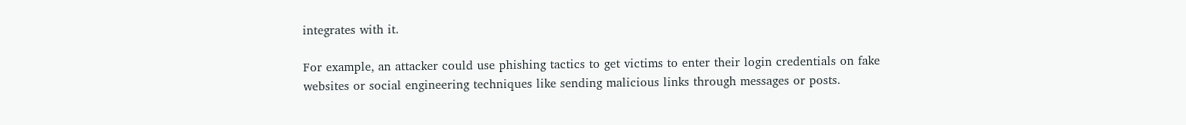integrates with it.

For example, an attacker could use phishing tactics to get victims to enter their login credentials on fake websites or social engineering techniques like sending malicious links through messages or posts.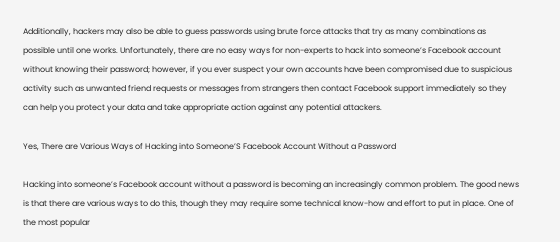Additionally, hackers may also be able to guess passwords using brute force attacks that try as many combinations as possible until one works. Unfortunately, there are no easy ways for non-experts to hack into someone’s Facebook account without knowing their password; however, if you ever suspect your own accounts have been compromised due to suspicious activity such as unwanted friend requests or messages from strangers then contact Facebook support immediately so they can help you protect your data and take appropriate action against any potential attackers.

Yes, There are Various Ways of Hacking into Someone’S Facebook Account Without a Password

Hacking into someone’s Facebook account without a password is becoming an increasingly common problem. The good news is that there are various ways to do this, though they may require some technical know-how and effort to put in place. One of the most popular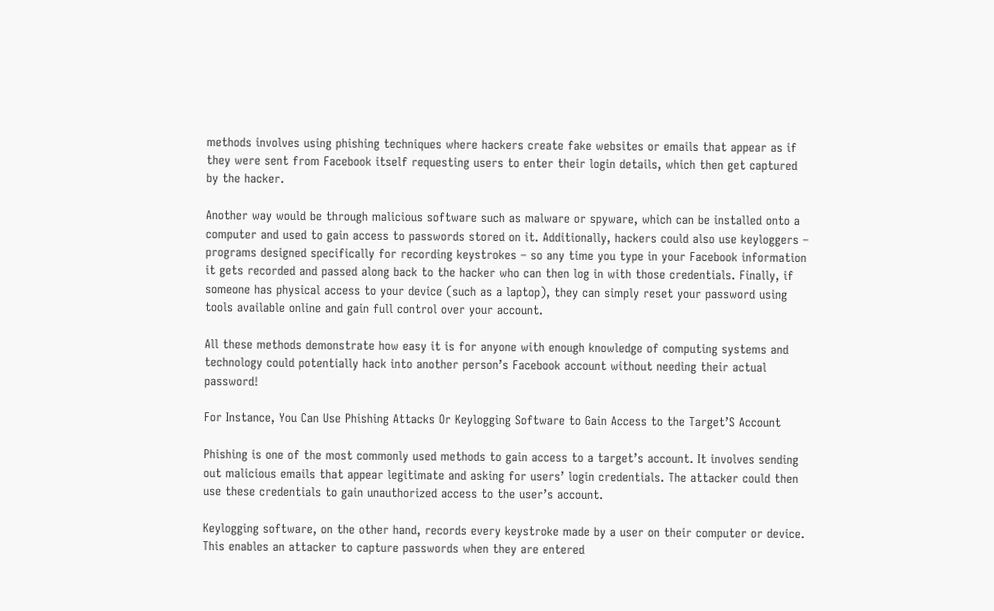methods involves using phishing techniques where hackers create fake websites or emails that appear as if they were sent from Facebook itself requesting users to enter their login details, which then get captured by the hacker.

Another way would be through malicious software such as malware or spyware, which can be installed onto a computer and used to gain access to passwords stored on it. Additionally, hackers could also use keyloggers – programs designed specifically for recording keystrokes – so any time you type in your Facebook information it gets recorded and passed along back to the hacker who can then log in with those credentials. Finally, if someone has physical access to your device (such as a laptop), they can simply reset your password using tools available online and gain full control over your account.

All these methods demonstrate how easy it is for anyone with enough knowledge of computing systems and technology could potentially hack into another person’s Facebook account without needing their actual password!

For Instance, You Can Use Phishing Attacks Or Keylogging Software to Gain Access to the Target’S Account

Phishing is one of the most commonly used methods to gain access to a target’s account. It involves sending out malicious emails that appear legitimate and asking for users’ login credentials. The attacker could then use these credentials to gain unauthorized access to the user’s account.

Keylogging software, on the other hand, records every keystroke made by a user on their computer or device. This enables an attacker to capture passwords when they are entered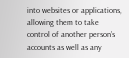into websites or applications, allowing them to take control of another person’s accounts as well as any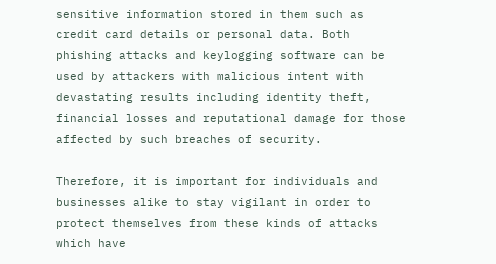sensitive information stored in them such as credit card details or personal data. Both phishing attacks and keylogging software can be used by attackers with malicious intent with devastating results including identity theft, financial losses and reputational damage for those affected by such breaches of security.

Therefore, it is important for individuals and businesses alike to stay vigilant in order to protect themselves from these kinds of attacks which have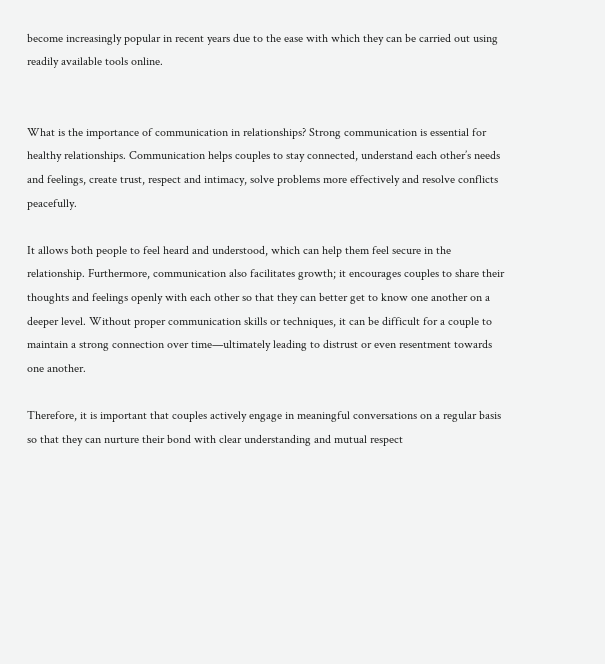become increasingly popular in recent years due to the ease with which they can be carried out using readily available tools online.


What is the importance of communication in relationships? Strong communication is essential for healthy relationships. Communication helps couples to stay connected, understand each other’s needs and feelings, create trust, respect and intimacy, solve problems more effectively and resolve conflicts peacefully.

It allows both people to feel heard and understood, which can help them feel secure in the relationship. Furthermore, communication also facilitates growth; it encourages couples to share their thoughts and feelings openly with each other so that they can better get to know one another on a deeper level. Without proper communication skills or techniques, it can be difficult for a couple to maintain a strong connection over time—ultimately leading to distrust or even resentment towards one another.

Therefore, it is important that couples actively engage in meaningful conversations on a regular basis so that they can nurture their bond with clear understanding and mutual respect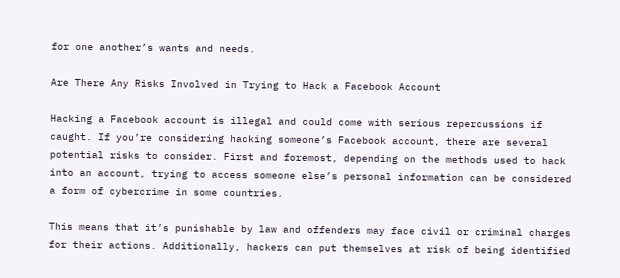for one another’s wants and needs.

Are There Any Risks Involved in Trying to Hack a Facebook Account

Hacking a Facebook account is illegal and could come with serious repercussions if caught. If you’re considering hacking someone’s Facebook account, there are several potential risks to consider. First and foremost, depending on the methods used to hack into an account, trying to access someone else’s personal information can be considered a form of cybercrime in some countries.

This means that it’s punishable by law and offenders may face civil or criminal charges for their actions. Additionally, hackers can put themselves at risk of being identified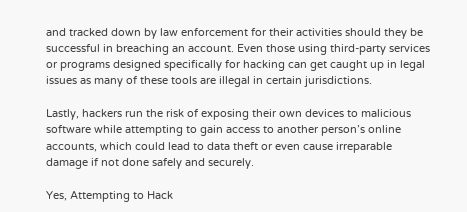and tracked down by law enforcement for their activities should they be successful in breaching an account. Even those using third-party services or programs designed specifically for hacking can get caught up in legal issues as many of these tools are illegal in certain jurisdictions.

Lastly, hackers run the risk of exposing their own devices to malicious software while attempting to gain access to another person’s online accounts, which could lead to data theft or even cause irreparable damage if not done safely and securely.

Yes, Attempting to Hack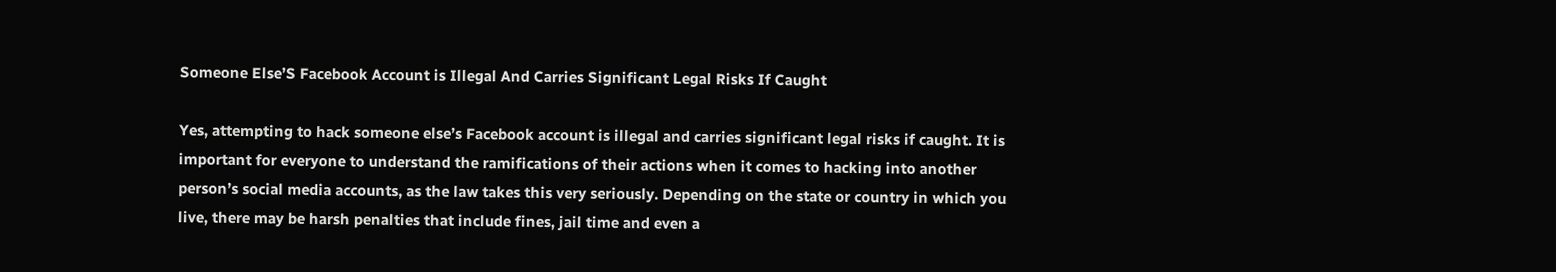Someone Else’S Facebook Account is Illegal And Carries Significant Legal Risks If Caught

Yes, attempting to hack someone else’s Facebook account is illegal and carries significant legal risks if caught. It is important for everyone to understand the ramifications of their actions when it comes to hacking into another person’s social media accounts, as the law takes this very seriously. Depending on the state or country in which you live, there may be harsh penalties that include fines, jail time and even a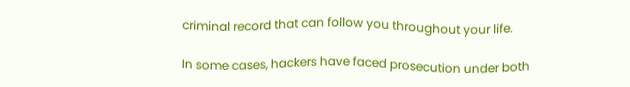criminal record that can follow you throughout your life.

In some cases, hackers have faced prosecution under both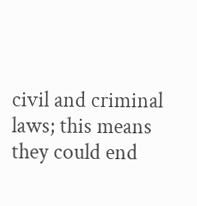civil and criminal laws; this means they could end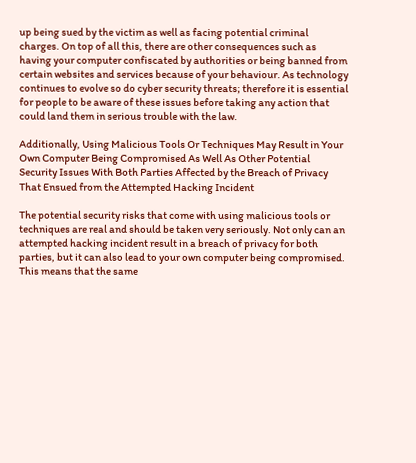up being sued by the victim as well as facing potential criminal charges. On top of all this, there are other consequences such as having your computer confiscated by authorities or being banned from certain websites and services because of your behaviour. As technology continues to evolve so do cyber security threats; therefore it is essential for people to be aware of these issues before taking any action that could land them in serious trouble with the law.

Additionally, Using Malicious Tools Or Techniques May Result in Your Own Computer Being Compromised As Well As Other Potential Security Issues With Both Parties Affected by the Breach of Privacy That Ensued from the Attempted Hacking Incident

The potential security risks that come with using malicious tools or techniques are real and should be taken very seriously. Not only can an attempted hacking incident result in a breach of privacy for both parties, but it can also lead to your own computer being compromised. This means that the same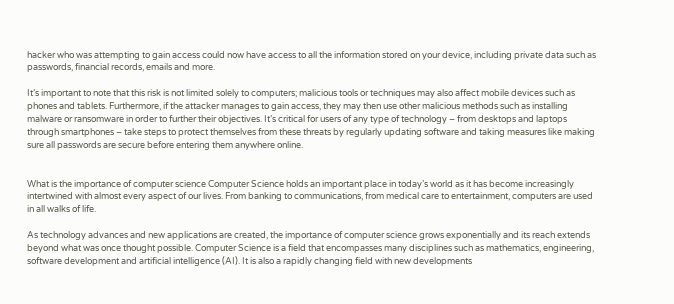hacker who was attempting to gain access could now have access to all the information stored on your device, including private data such as passwords, financial records, emails and more.

It’s important to note that this risk is not limited solely to computers; malicious tools or techniques may also affect mobile devices such as phones and tablets. Furthermore, if the attacker manages to gain access, they may then use other malicious methods such as installing malware or ransomware in order to further their objectives. It’s critical for users of any type of technology – from desktops and laptops through smartphones – take steps to protect themselves from these threats by regularly updating software and taking measures like making sure all passwords are secure before entering them anywhere online.


What is the importance of computer science Computer Science holds an important place in today’s world as it has become increasingly intertwined with almost every aspect of our lives. From banking to communications, from medical care to entertainment, computers are used in all walks of life.

As technology advances and new applications are created, the importance of computer science grows exponentially and its reach extends beyond what was once thought possible. Computer Science is a field that encompasses many disciplines such as mathematics, engineering, software development and artificial intelligence (AI). It is also a rapidly changing field with new developments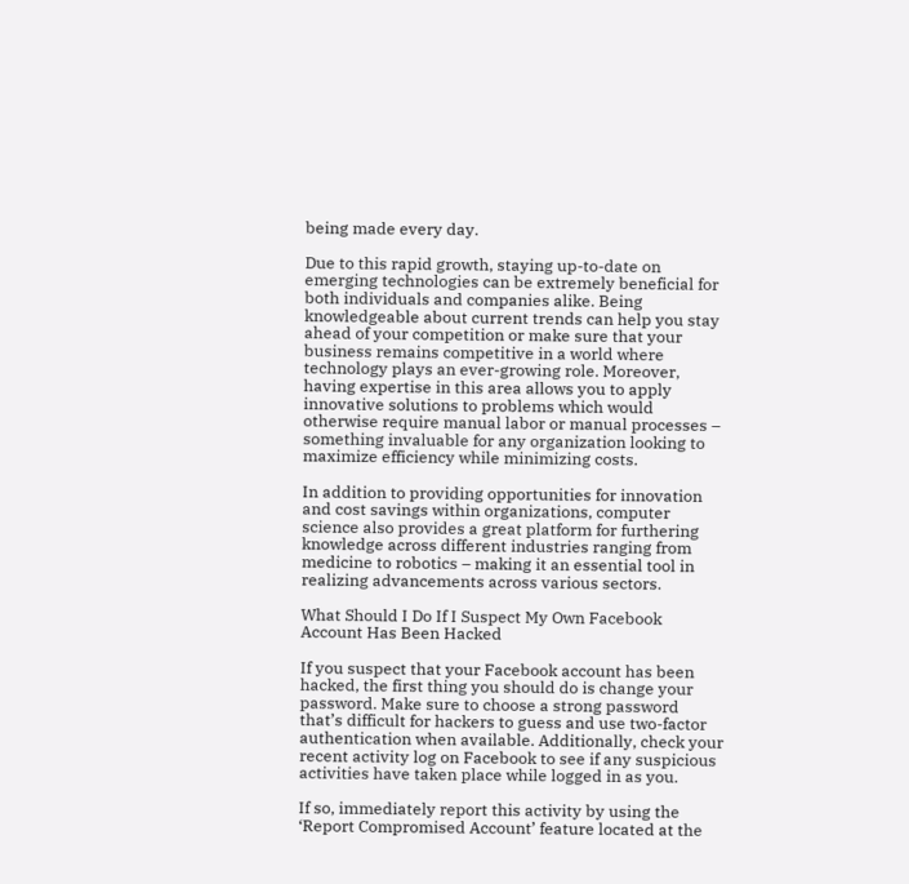being made every day.

Due to this rapid growth, staying up-to-date on emerging technologies can be extremely beneficial for both individuals and companies alike. Being knowledgeable about current trends can help you stay ahead of your competition or make sure that your business remains competitive in a world where technology plays an ever-growing role. Moreover, having expertise in this area allows you to apply innovative solutions to problems which would otherwise require manual labor or manual processes – something invaluable for any organization looking to maximize efficiency while minimizing costs.

In addition to providing opportunities for innovation and cost savings within organizations, computer science also provides a great platform for furthering knowledge across different industries ranging from medicine to robotics – making it an essential tool in realizing advancements across various sectors.

What Should I Do If I Suspect My Own Facebook Account Has Been Hacked

If you suspect that your Facebook account has been hacked, the first thing you should do is change your password. Make sure to choose a strong password that’s difficult for hackers to guess and use two-factor authentication when available. Additionally, check your recent activity log on Facebook to see if any suspicious activities have taken place while logged in as you.

If so, immediately report this activity by using the ‘Report Compromised Account’ feature located at the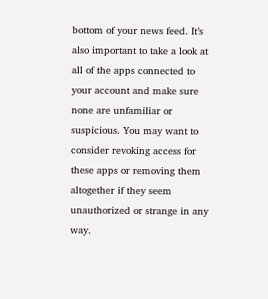bottom of your news feed. It’s also important to take a look at all of the apps connected to your account and make sure none are unfamiliar or suspicious. You may want to consider revoking access for these apps or removing them altogether if they seem unauthorized or strange in any way.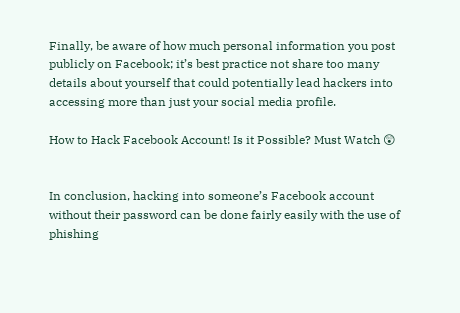Finally, be aware of how much personal information you post publicly on Facebook; it’s best practice not share too many details about yourself that could potentially lead hackers into accessing more than just your social media profile.

How to Hack Facebook Account! Is it Possible? Must Watch 😲


In conclusion, hacking into someone’s Facebook account without their password can be done fairly easily with the use of phishing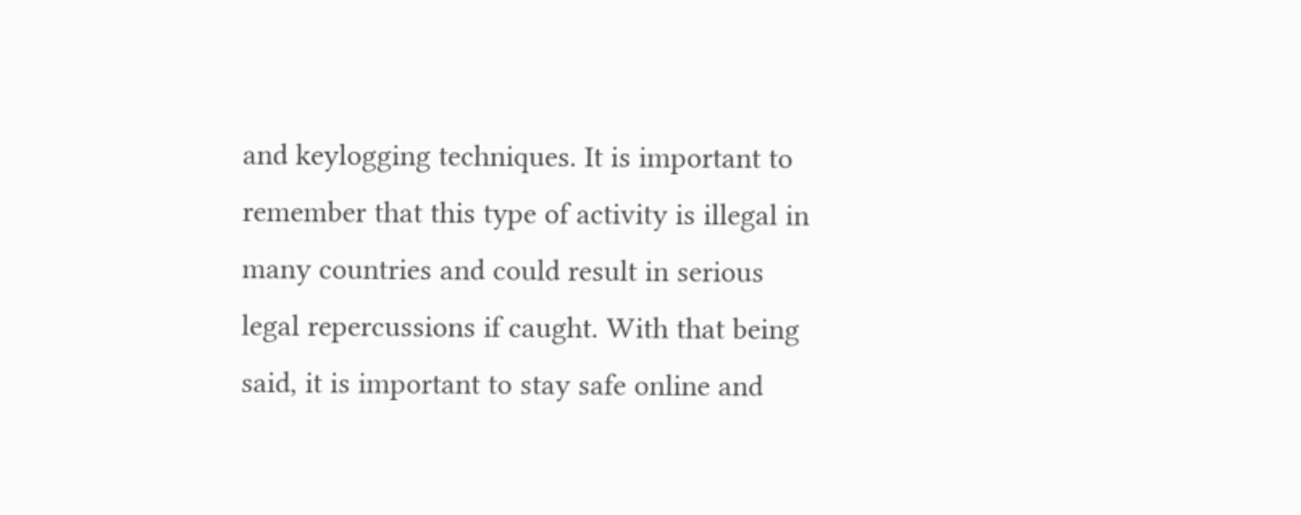and keylogging techniques. It is important to remember that this type of activity is illegal in many countries and could result in serious legal repercussions if caught. With that being said, it is important to stay safe online and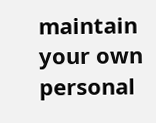maintain your own personal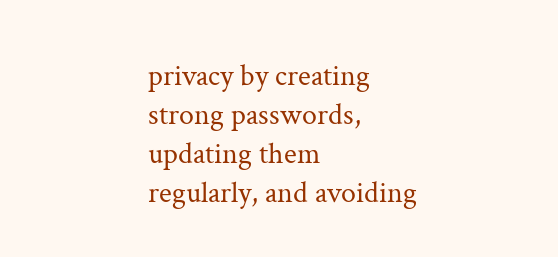privacy by creating strong passwords, updating them regularly, and avoiding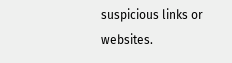suspicious links or websites.